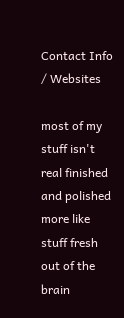Contact Info / Websites

most of my stuff isn't real finished and polished more like stuff fresh out of the brain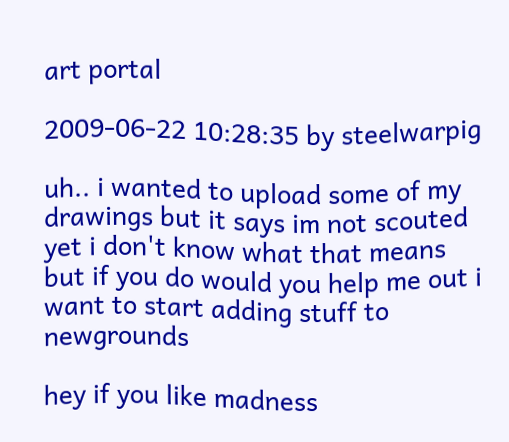art portal

2009-06-22 10:28:35 by steelwarpig

uh.. i wanted to upload some of my drawings but it says im not scouted yet i don't know what that means but if you do would you help me out i want to start adding stuff to newgrounds

hey if you like madness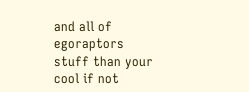and all of egoraptors stuff than your cool if not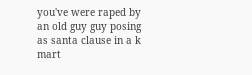you've were raped by an old guy guy posing as santa clause in a k mart